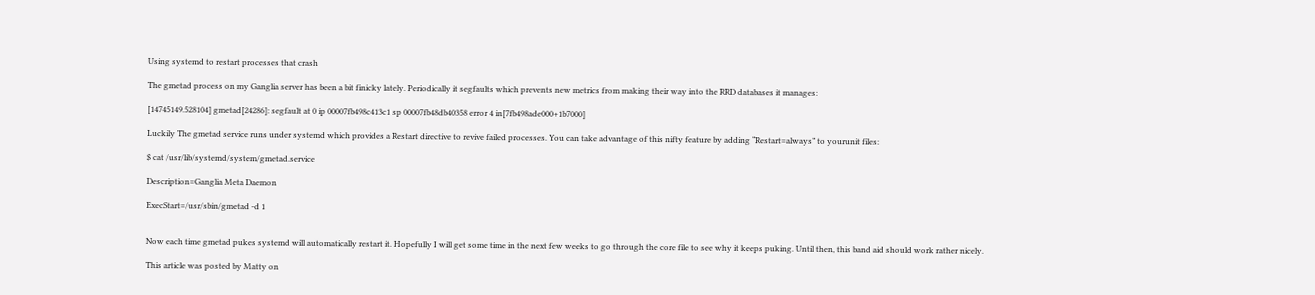Using systemd to restart processes that crash

The gmetad process on my Ganglia server has been a bit finicky lately. Periodically it segfaults which prevents new metrics from making their way into the RRD databases it manages:

[14745149.528104] gmetad[24286]: segfault at 0 ip 00007fb498c413c1 sp 00007fb48db40358 error 4 in[7fb498ade000+1b7000]

Luckily The gmetad service runs under systemd which provides a Restart directive to revive failed processes. You can take advantage of this nifty feature by adding “Restart=always” to yourunit files:

$ cat /usr/lib/systemd/system/gmetad.service

Description=Ganglia Meta Daemon

ExecStart=/usr/sbin/gmetad -d 1


Now each time gmetad pukes systemd will automatically restart it. Hopefully I will get some time in the next few weeks to go through the core file to see why it keeps puking. Until then, this band aid should work rather nicely.

This article was posted by Matty on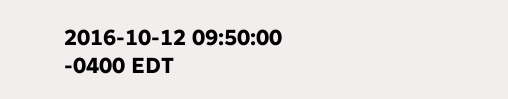2016-10-12 09:50:00 -0400 EDT